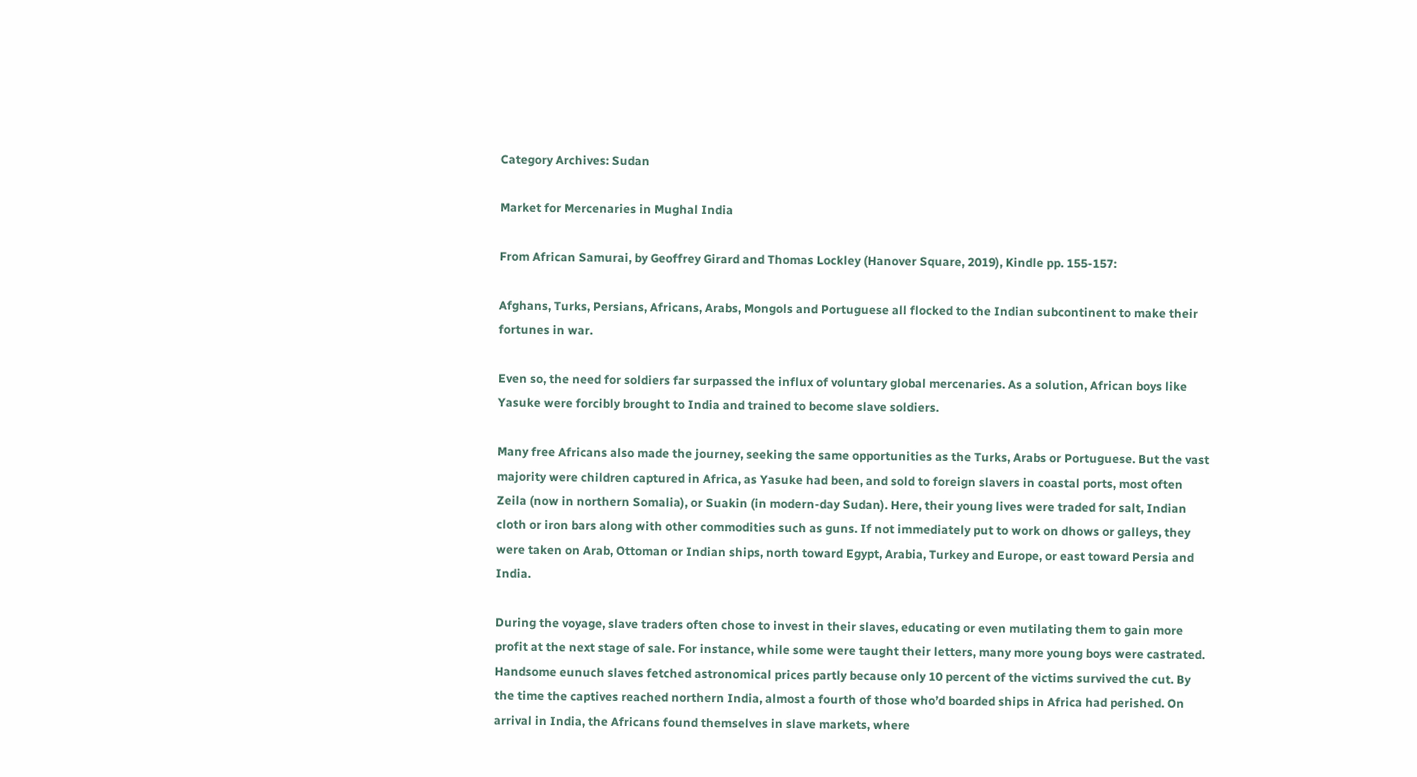Category Archives: Sudan

Market for Mercenaries in Mughal India

From African Samurai, by Geoffrey Girard and Thomas Lockley (Hanover Square, 2019), Kindle pp. 155-157:

Afghans, Turks, Persians, Africans, Arabs, Mongols and Portuguese all flocked to the Indian subcontinent to make their fortunes in war.

Even so, the need for soldiers far surpassed the influx of voluntary global mercenaries. As a solution, African boys like Yasuke were forcibly brought to India and trained to become slave soldiers.

Many free Africans also made the journey, seeking the same opportunities as the Turks, Arabs or Portuguese. But the vast majority were children captured in Africa, as Yasuke had been, and sold to foreign slavers in coastal ports, most often Zeila (now in northern Somalia), or Suakin (in modern-day Sudan). Here, their young lives were traded for salt, Indian cloth or iron bars along with other commodities such as guns. If not immediately put to work on dhows or galleys, they were taken on Arab, Ottoman or Indian ships, north toward Egypt, Arabia, Turkey and Europe, or east toward Persia and India.

During the voyage, slave traders often chose to invest in their slaves, educating or even mutilating them to gain more profit at the next stage of sale. For instance, while some were taught their letters, many more young boys were castrated. Handsome eunuch slaves fetched astronomical prices partly because only 10 percent of the victims survived the cut. By the time the captives reached northern India, almost a fourth of those who’d boarded ships in Africa had perished. On arrival in India, the Africans found themselves in slave markets, where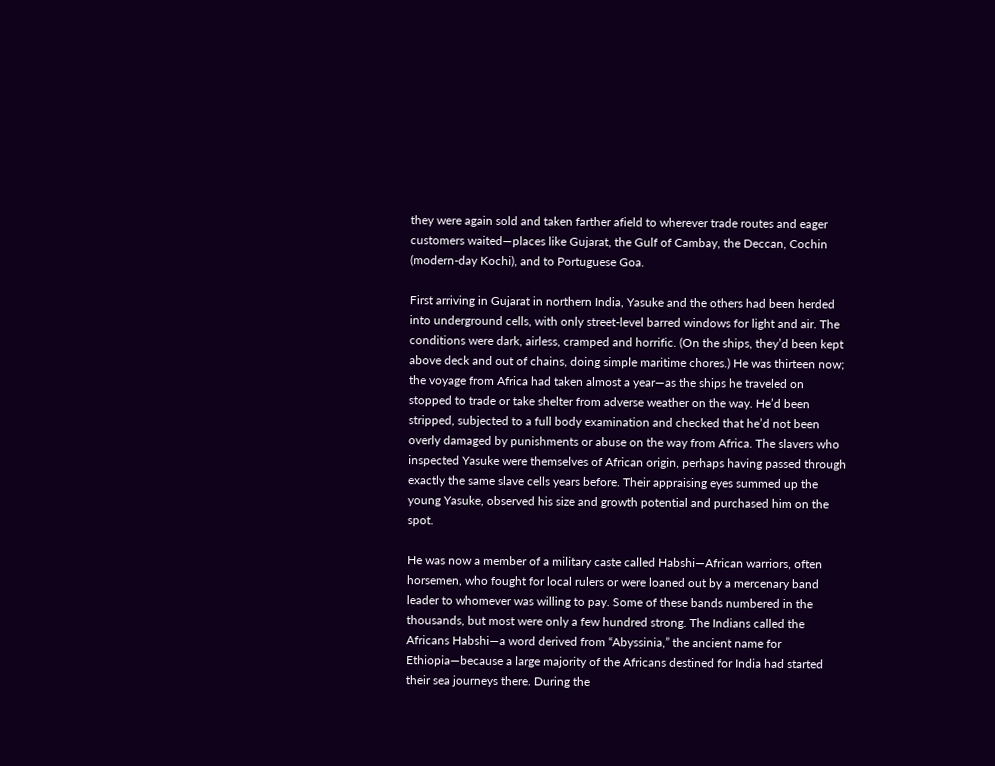they were again sold and taken farther afield to wherever trade routes and eager customers waited—places like Gujarat, the Gulf of Cambay, the Deccan, Cochin (modern-day Kochi), and to Portuguese Goa.

First arriving in Gujarat in northern India, Yasuke and the others had been herded into underground cells, with only street-level barred windows for light and air. The conditions were dark, airless, cramped and horrific. (On the ships, they’d been kept above deck and out of chains, doing simple maritime chores.) He was thirteen now; the voyage from Africa had taken almost a year—as the ships he traveled on stopped to trade or take shelter from adverse weather on the way. He’d been stripped, subjected to a full body examination and checked that he’d not been overly damaged by punishments or abuse on the way from Africa. The slavers who inspected Yasuke were themselves of African origin, perhaps having passed through exactly the same slave cells years before. Their appraising eyes summed up the young Yasuke, observed his size and growth potential and purchased him on the spot.

He was now a member of a military caste called Habshi—African warriors, often horsemen, who fought for local rulers or were loaned out by a mercenary band leader to whomever was willing to pay. Some of these bands numbered in the thousands, but most were only a few hundred strong. The Indians called the Africans Habshi—a word derived from “Abyssinia,” the ancient name for Ethiopia—because a large majority of the Africans destined for India had started their sea journeys there. During the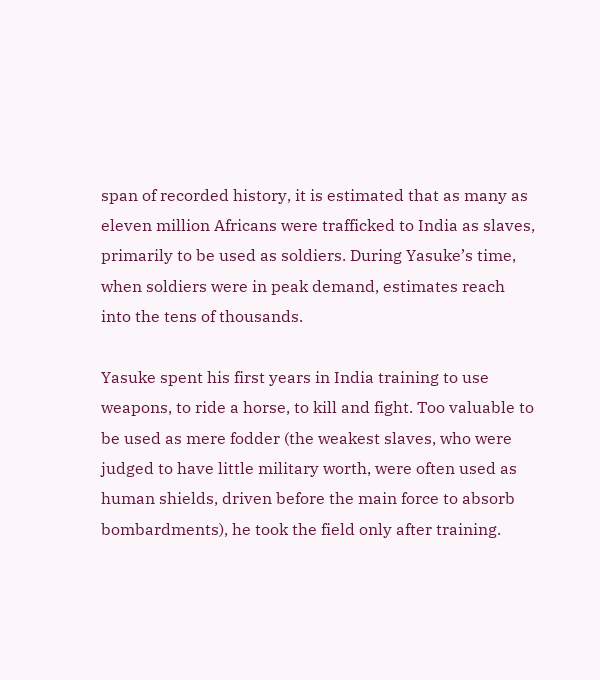span of recorded history, it is estimated that as many as eleven million Africans were trafficked to India as slaves, primarily to be used as soldiers. During Yasuke’s time, when soldiers were in peak demand, estimates reach into the tens of thousands.

Yasuke spent his first years in India training to use weapons, to ride a horse, to kill and fight. Too valuable to be used as mere fodder (the weakest slaves, who were judged to have little military worth, were often used as human shields, driven before the main force to absorb bombardments), he took the field only after training.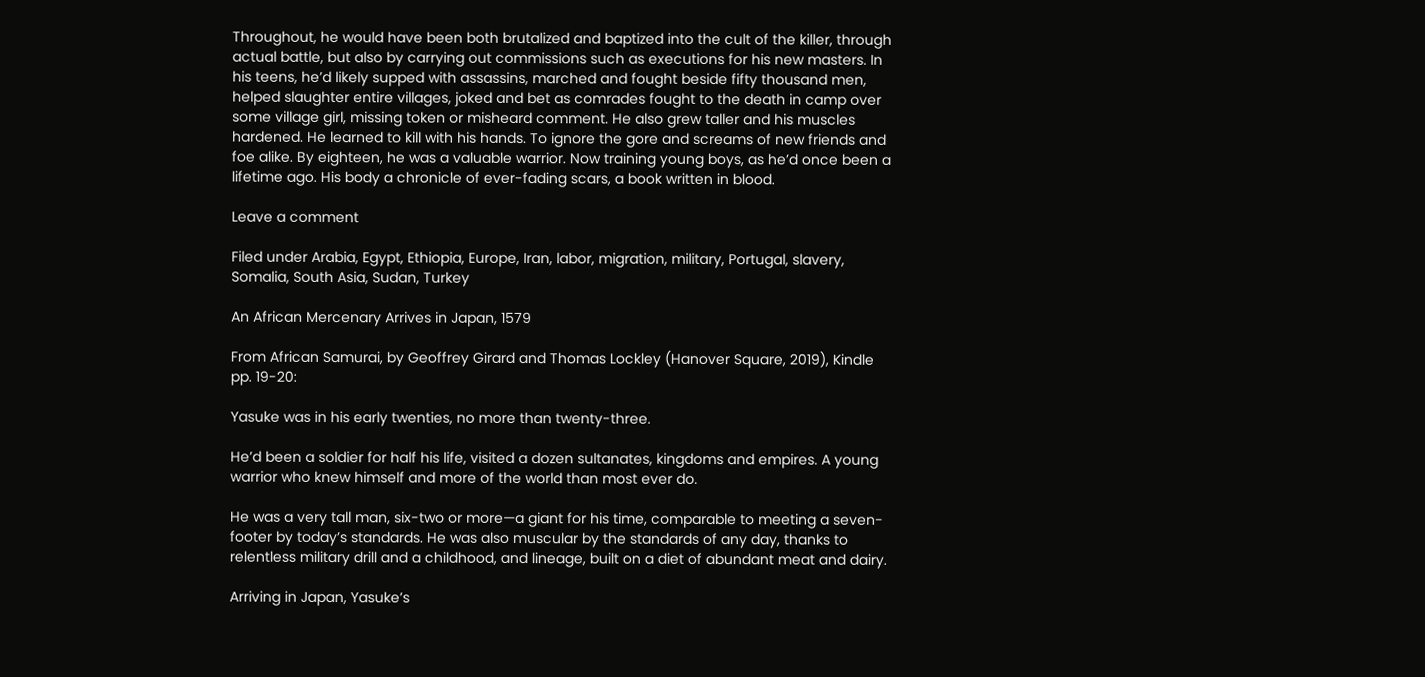Throughout, he would have been both brutalized and baptized into the cult of the killer, through actual battle, but also by carrying out commissions such as executions for his new masters. In his teens, he’d likely supped with assassins, marched and fought beside fifty thousand men, helped slaughter entire villages, joked and bet as comrades fought to the death in camp over some village girl, missing token or misheard comment. He also grew taller and his muscles hardened. He learned to kill with his hands. To ignore the gore and screams of new friends and foe alike. By eighteen, he was a valuable warrior. Now training young boys, as he’d once been a lifetime ago. His body a chronicle of ever-fading scars, a book written in blood.

Leave a comment

Filed under Arabia, Egypt, Ethiopia, Europe, Iran, labor, migration, military, Portugal, slavery, Somalia, South Asia, Sudan, Turkey

An African Mercenary Arrives in Japan, 1579

From African Samurai, by Geoffrey Girard and Thomas Lockley (Hanover Square, 2019), Kindle pp. 19-20:

Yasuke was in his early twenties, no more than twenty-three.

He’d been a soldier for half his life, visited a dozen sultanates, kingdoms and empires. A young warrior who knew himself and more of the world than most ever do.

He was a very tall man, six-two or more—a giant for his time, comparable to meeting a seven-footer by today’s standards. He was also muscular by the standards of any day, thanks to relentless military drill and a childhood, and lineage, built on a diet of abundant meat and dairy.

Arriving in Japan, Yasuke’s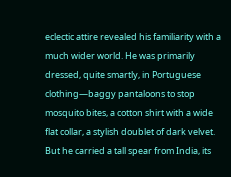eclectic attire revealed his familiarity with a much wider world. He was primarily dressed, quite smartly, in Portuguese clothing—baggy pantaloons to stop mosquito bites, a cotton shirt with a wide flat collar, a stylish doublet of dark velvet. But he carried a tall spear from India, its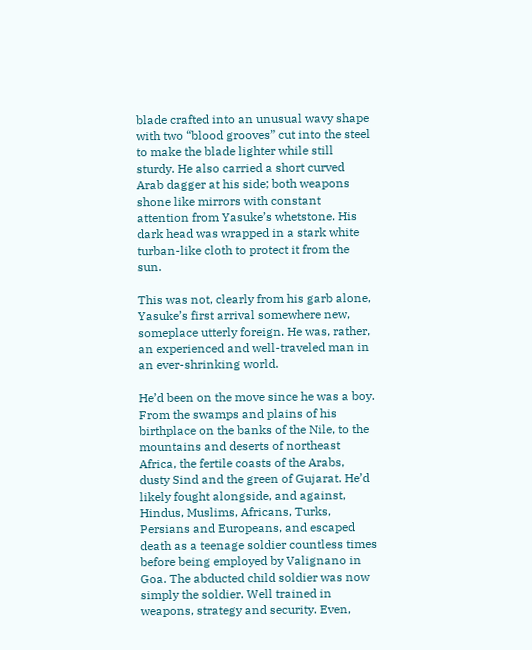blade crafted into an unusual wavy shape with two “blood grooves” cut into the steel to make the blade lighter while still sturdy. He also carried a short curved Arab dagger at his side; both weapons shone like mirrors with constant attention from Yasuke’s whetstone. His dark head was wrapped in a stark white turban-like cloth to protect it from the sun.

This was not, clearly from his garb alone, Yasuke’s first arrival somewhere new, someplace utterly foreign. He was, rather, an experienced and well-traveled man in an ever-shrinking world.

He’d been on the move since he was a boy. From the swamps and plains of his birthplace on the banks of the Nile, to the mountains and deserts of northeast Africa, the fertile coasts of the Arabs, dusty Sind and the green of Gujarat. He’d likely fought alongside, and against, Hindus, Muslims, Africans, Turks, Persians and Europeans, and escaped death as a teenage soldier countless times before being employed by Valignano in Goa. The abducted child soldier was now simply the soldier. Well trained in weapons, strategy and security. Even,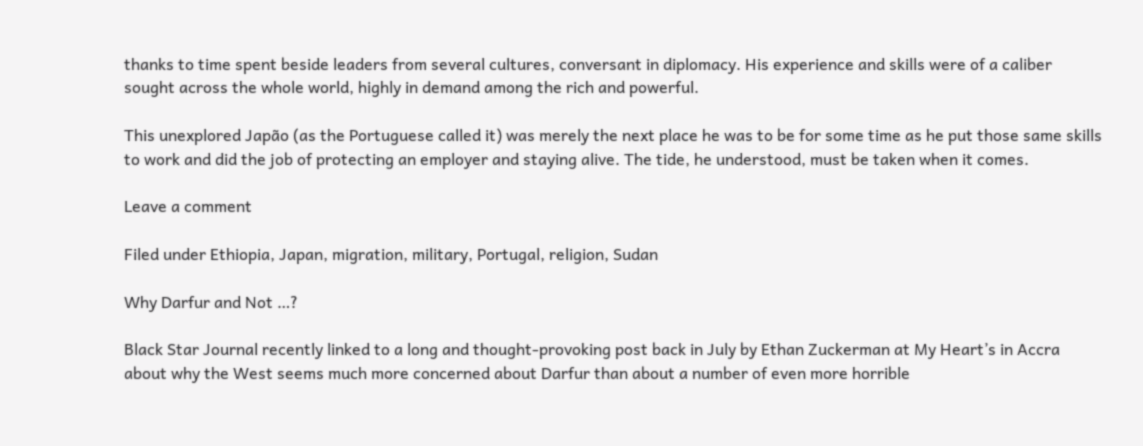thanks to time spent beside leaders from several cultures, conversant in diplomacy. His experience and skills were of a caliber sought across the whole world, highly in demand among the rich and powerful.

This unexplored Japão (as the Portuguese called it) was merely the next place he was to be for some time as he put those same skills to work and did the job of protecting an employer and staying alive. The tide, he understood, must be taken when it comes.

Leave a comment

Filed under Ethiopia, Japan, migration, military, Portugal, religion, Sudan

Why Darfur and Not …?

Black Star Journal recently linked to a long and thought-provoking post back in July by Ethan Zuckerman at My Heart’s in Accra about why the West seems much more concerned about Darfur than about a number of even more horrible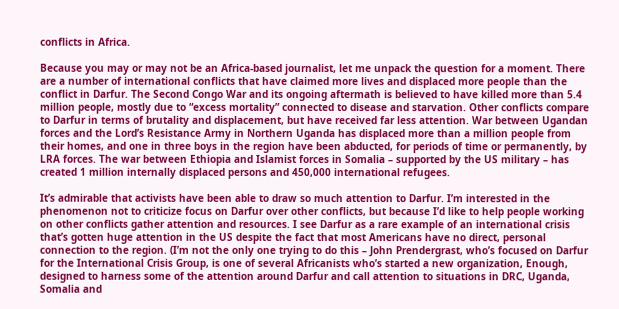conflicts in Africa.

Because you may or may not be an Africa-based journalist, let me unpack the question for a moment. There are a number of international conflicts that have claimed more lives and displaced more people than the conflict in Darfur. The Second Congo War and its ongoing aftermath is believed to have killed more than 5.4 million people, mostly due to “excess mortality” connected to disease and starvation. Other conflicts compare to Darfur in terms of brutality and displacement, but have received far less attention. War between Ugandan forces and the Lord’s Resistance Army in Northern Uganda has displaced more than a million people from their homes, and one in three boys in the region have been abducted, for periods of time or permanently, by LRA forces. The war between Ethiopia and Islamist forces in Somalia – supported by the US military – has created 1 million internally displaced persons and 450,000 international refugees.

It’s admirable that activists have been able to draw so much attention to Darfur. I’m interested in the phenomenon not to criticize focus on Darfur over other conflicts, but because I’d like to help people working on other conflicts gather attention and resources. I see Darfur as a rare example of an international crisis that’s gotten huge attention in the US despite the fact that most Americans have no direct, personal connection to the region. (I’m not the only one trying to do this – John Prendergrast, who’s focused on Darfur for the International Crisis Group, is one of several Africanists who’s started a new organization, Enough, designed to harness some of the attention around Darfur and call attention to situations in DRC, Uganda, Somalia and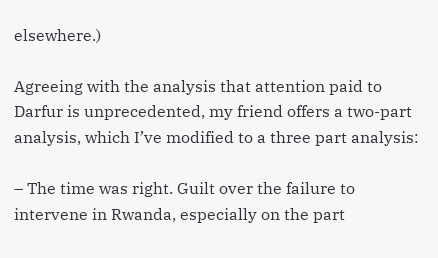elsewhere.)

Agreeing with the analysis that attention paid to Darfur is unprecedented, my friend offers a two-part analysis, which I’ve modified to a three part analysis:

– The time was right. Guilt over the failure to intervene in Rwanda, especially on the part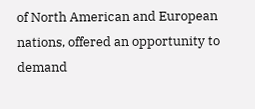of North American and European nations, offered an opportunity to demand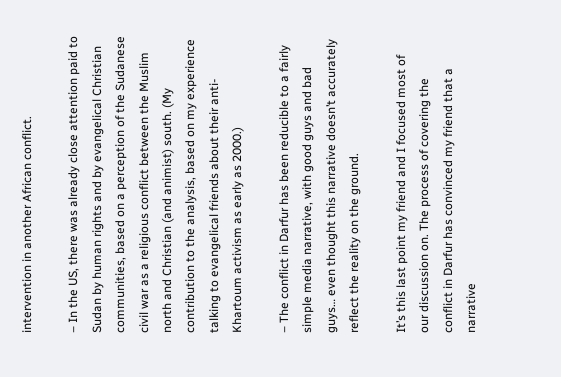intervention in another African conflict.

– In the US, there was already close attention paid to Sudan by human rights and by evangelical Christian communities, based on a perception of the Sudanese civil war as a religious conflict between the Muslim north and Christian (and animist) south. (My contribution to the analysis, based on my experience talking to evangelical friends about their anti-Khartoum activism as early as 2000.)

– The conflict in Darfur has been reducible to a fairly simple media narrative, with good guys and bad guys… even thought this narrative doesn’t accurately reflect the reality on the ground.

It’s this last point my friend and I focused most of our discussion on. The process of covering the conflict in Darfur has convinced my friend that a narrative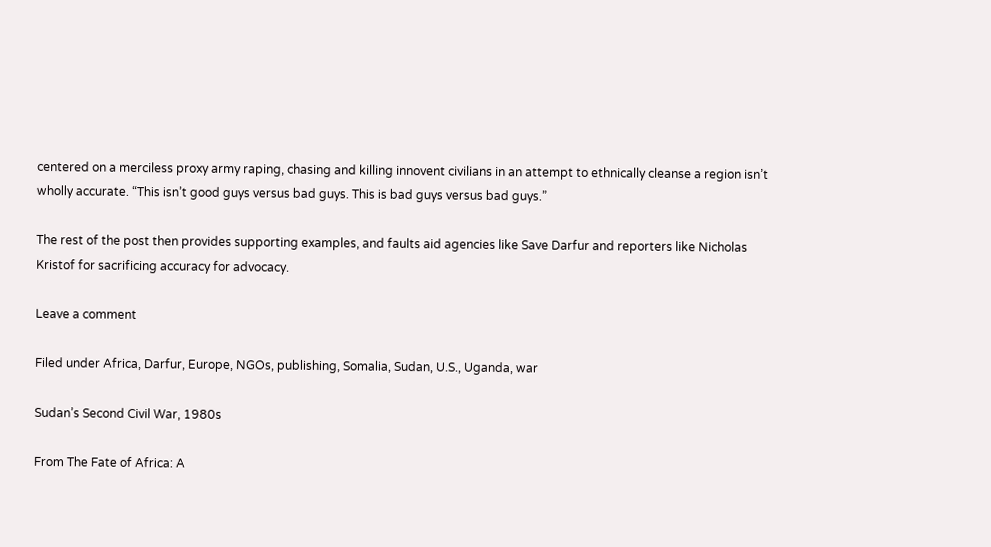centered on a merciless proxy army raping, chasing and killing innovent civilians in an attempt to ethnically cleanse a region isn’t wholly accurate. “This isn’t good guys versus bad guys. This is bad guys versus bad guys.”

The rest of the post then provides supporting examples, and faults aid agencies like Save Darfur and reporters like Nicholas Kristof for sacrificing accuracy for advocacy.

Leave a comment

Filed under Africa, Darfur, Europe, NGOs, publishing, Somalia, Sudan, U.S., Uganda, war

Sudan’s Second Civil War, 1980s

From The Fate of Africa: A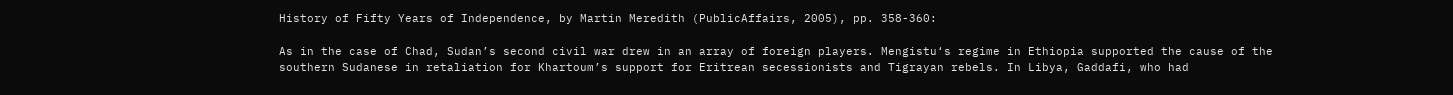History of Fifty Years of Independence, by Martin Meredith (PublicAffairs, 2005), pp. 358-360:

As in the case of Chad, Sudan’s second civil war drew in an array of foreign players. Mengistu‘s regime in Ethiopia supported the cause of the southern Sudanese in retaliation for Khartoum’s support for Eritrean secessionists and Tigrayan rebels. In Libya, Gaddafi, who had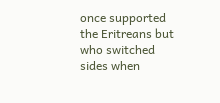once supported the Eritreans but who switched sides when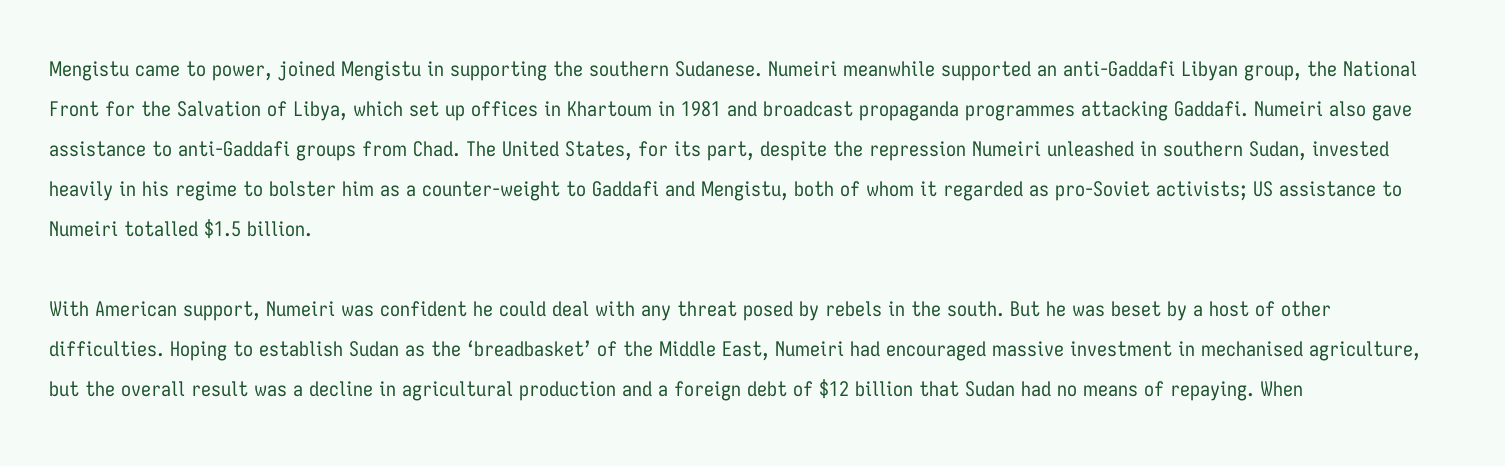Mengistu came to power, joined Mengistu in supporting the southern Sudanese. Numeiri meanwhile supported an anti-Gaddafi Libyan group, the National Front for the Salvation of Libya, which set up offices in Khartoum in 1981 and broadcast propaganda programmes attacking Gaddafi. Numeiri also gave assistance to anti-Gaddafi groups from Chad. The United States, for its part, despite the repression Numeiri unleashed in southern Sudan, invested heavily in his regime to bolster him as a counter-weight to Gaddafi and Mengistu, both of whom it regarded as pro-Soviet activists; US assistance to Numeiri totalled $1.5 billion.

With American support, Numeiri was confident he could deal with any threat posed by rebels in the south. But he was beset by a host of other difficulties. Hoping to establish Sudan as the ‘breadbasket’ of the Middle East, Numeiri had encouraged massive investment in mechanised agriculture, but the overall result was a decline in agricultural production and a foreign debt of $12 billion that Sudan had no means of repaying. When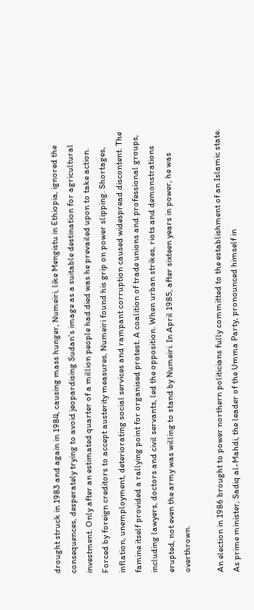drought struck in 1983 and again in 1984, causing mass hunger, Numeiri, like Mengistu in Ethiopia, ignored the consequences, desperately trying to avoid jeopardising Sudan’s image as a suitable destination for agricultural investment. Only after an estimated quarter of a million people had died was he prevailed upon to take action. Forced by foreign creditors to accept austerity measures, Numeiri found his grip on power slipping. Shortages, inflation, unemployment, deteriorating social services and rampant corruption caused widespread discontent. The famine itself provided a rallying point for organised protest. A coalition of trade unions and professional groups, including lawyers, doctors and civil servants, led the opposition. When urban strikes, riots and demonstrations erupted, not even the army was willing to stand by Numeiri. In April 1985, after sixteen years in power, he was overthrown.

An election in 1986 brought to power northern politicians fully committed to the establishment of an Islamic state. As prime minister, Sadiq al-Mahdi, the leader of the Umma Party, pronounced himself in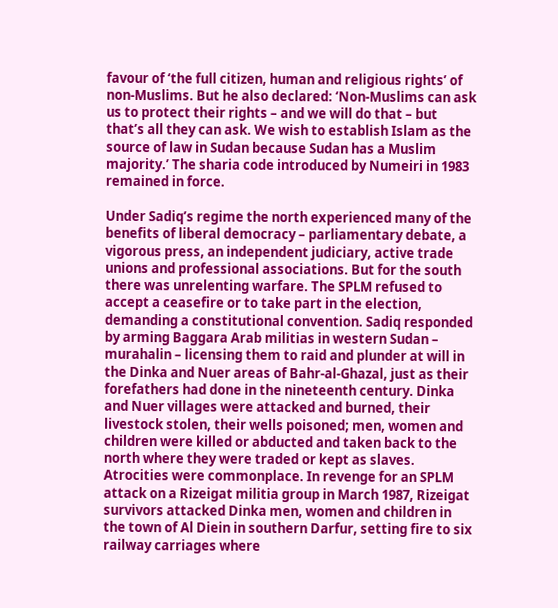favour of ‘the full citizen, human and religious rights’ of non-Muslims. But he also declared: ‘Non-Muslims can ask us to protect their rights – and we will do that – but that’s all they can ask. We wish to establish Islam as the source of law in Sudan because Sudan has a Muslim majority.’ The sharia code introduced by Numeiri in 1983 remained in force.

Under Sadiq’s regime the north experienced many of the benefits of liberal democracy – parliamentary debate, a vigorous press, an independent judiciary, active trade unions and professional associations. But for the south there was unrelenting warfare. The SPLM refused to accept a ceasefire or to take part in the election, demanding a constitutional convention. Sadiq responded by arming Baggara Arab militias in western Sudan – murahalin – licensing them to raid and plunder at will in the Dinka and Nuer areas of Bahr-al-Ghazal, just as their forefathers had done in the nineteenth century. Dinka and Nuer villages were attacked and burned, their livestock stolen, their wells poisoned; men, women and children were killed or abducted and taken back to the north where they were traded or kept as slaves. Atrocities were commonplace. In revenge for an SPLM attack on a Rizeigat militia group in March 1987, Rizeigat survivors attacked Dinka men, women and children in the town of Al Diein in southern Darfur, setting fire to six railway carriages where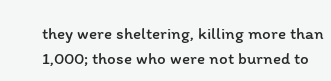they were sheltering, killing more than 1,000; those who were not burned to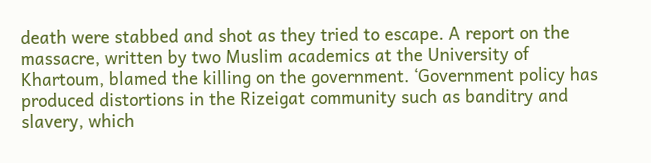death were stabbed and shot as they tried to escape. A report on the massacre, written by two Muslim academics at the University of Khartoum, blamed the killing on the government. ‘Government policy has produced distortions in the Rizeigat community such as banditry and slavery, which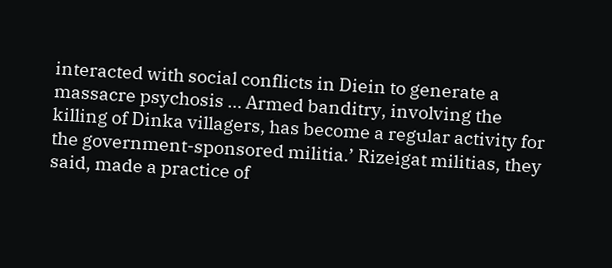interacted with social conflicts in Diein to generate a massacre psychosis … Armed banditry, involving the killing of Dinka villagers, has become a regular activity for the government-sponsored militia.’ Rizeigat militias, they said, made a practice of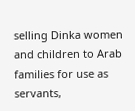selling Dinka women and children to Arab families for use as servants,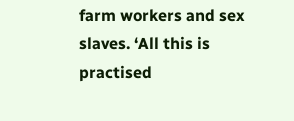farm workers and sex slaves. ‘All this is practised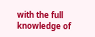with the full knowledge of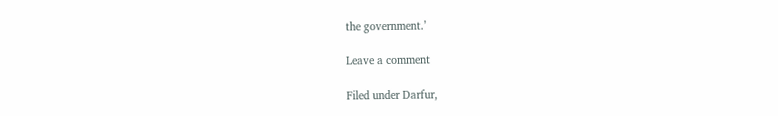the government.’

Leave a comment

Filed under Darfur,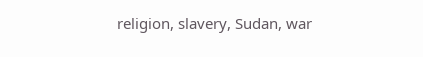religion, slavery, Sudan, war